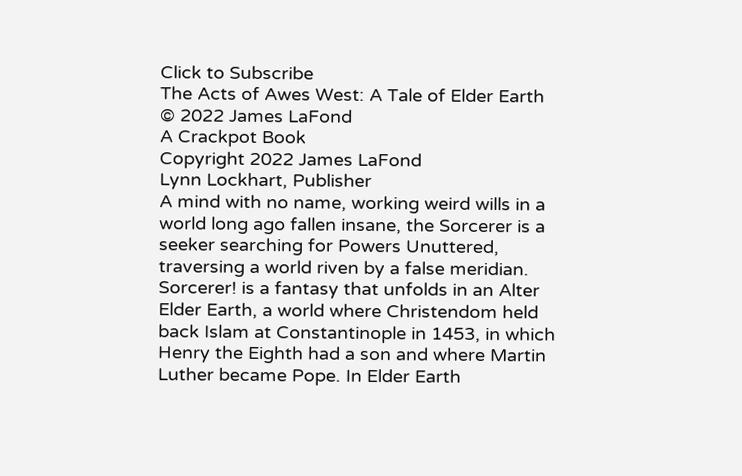Click to Subscribe
The Acts of Awes West: A Tale of Elder Earth
© 2022 James LaFond
A Crackpot Book
Copyright 2022 James LaFond
Lynn Lockhart, Publisher
A mind with no name, working weird wills in a world long ago fallen insane, the Sorcerer is a seeker searching for Powers Unuttered, traversing a world riven by a false meridian.
Sorcerer! is a fantasy that unfolds in an Alter Elder Earth, a world where Christendom held back Islam at Constantinople in 1453, in which Henry the Eighth had a son and where Martin Luther became Pope. In Elder Earth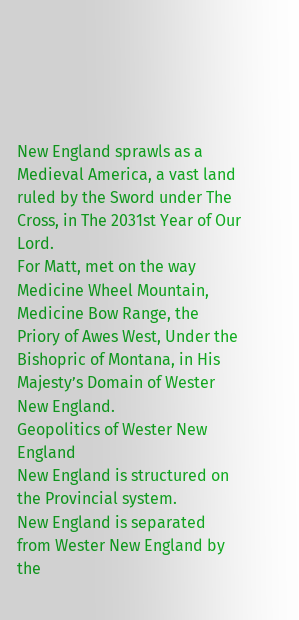New England sprawls as a Medieval America, a vast land ruled by the Sword under The Cross, in The 2031st Year of Our Lord.
For Matt, met on the way
Medicine Wheel Mountain, Medicine Bow Range, the Priory of Awes West, Under the Bishopric of Montana, in His Majesty’s Domain of Wester New England.
Geopolitics of Wester New England
New England is structured on the Provincial system.
New England is separated from Wester New England by the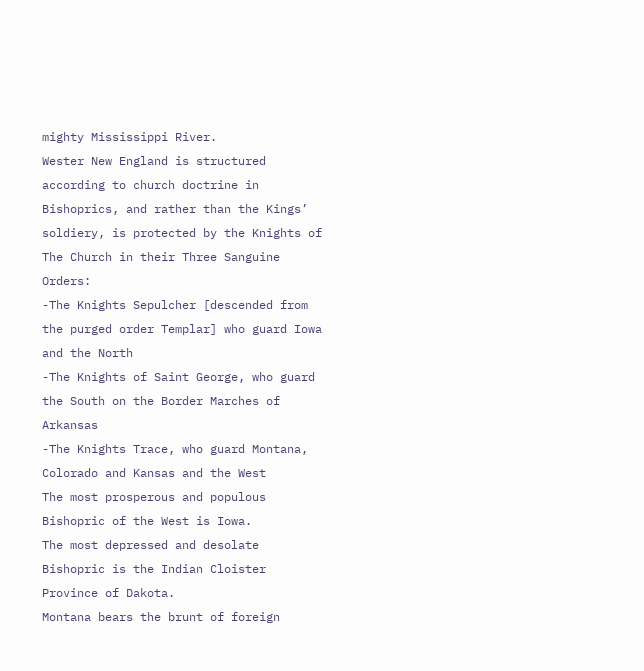mighty Mississippi River.
Wester New England is structured according to church doctrine in Bishoprics, and rather than the Kings’ soldiery, is protected by the Knights of The Church in their Three Sanguine Orders:
-The Knights Sepulcher [descended from the purged order Templar] who guard Iowa and the North
-The Knights of Saint George, who guard the South on the Border Marches of Arkansas
-The Knights Trace, who guard Montana, Colorado and Kansas and the West
The most prosperous and populous Bishopric of the West is Iowa.
The most depressed and desolate Bishopric is the Indian Cloister Province of Dakota.
Montana bears the brunt of foreign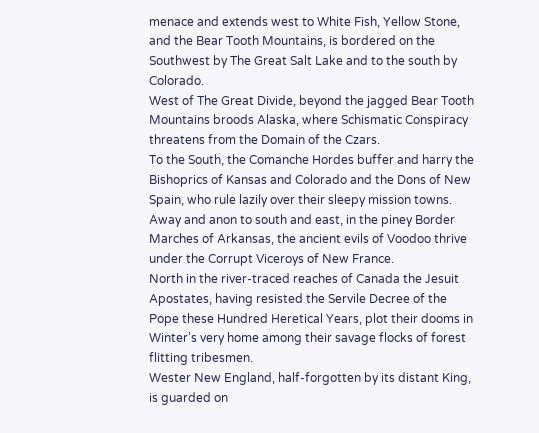menace and extends west to White Fish, Yellow Stone, and the Bear Tooth Mountains, is bordered on the Southwest by The Great Salt Lake and to the south by Colorado.
West of The Great Divide, beyond the jagged Bear Tooth Mountains broods Alaska, where Schismatic Conspiracy threatens from the Domain of the Czars.
To the South, the Comanche Hordes buffer and harry the Bishoprics of Kansas and Colorado and the Dons of New Spain, who rule lazily over their sleepy mission towns.
Away and anon to south and east, in the piney Border Marches of Arkansas, the ancient evils of Voodoo thrive under the Corrupt Viceroys of New France.
North in the river-traced reaches of Canada the Jesuit Apostates, having resisted the Servile Decree of the Pope these Hundred Heretical Years, plot their dooms in Winter’s very home among their savage flocks of forest flitting tribesmen.
Wester New England, half-forgotten by its distant King, is guarded on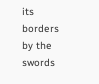its borders by the swords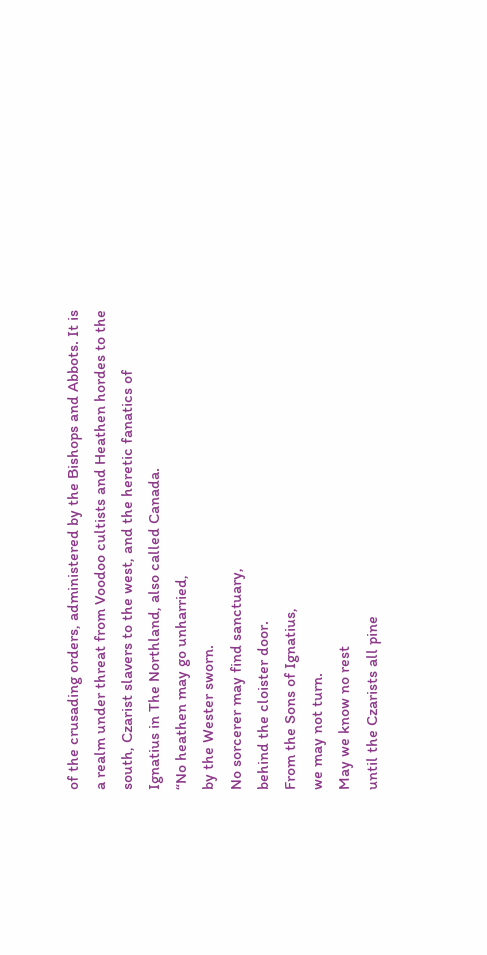of the crusading orders, administered by the Bishops and Abbots. It is a realm under threat from Voodoo cultists and Heathen hordes to the south, Czarist slavers to the west, and the heretic fanatics of Ignatius in The Northland, also called Canada.
“No heathen may go unharried,
by the Wester sworn.
No sorcerer may find sanctuary,
behind the cloister door.
From the Sons of Ignatius,
we may not turn.
May we know no rest
until the Czarists all pine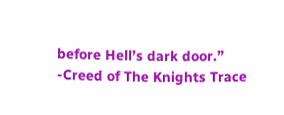before Hell’s dark door.”
-Creed of The Knights Trace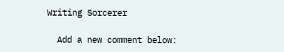Writing Sorcerer

  Add a new comment below: